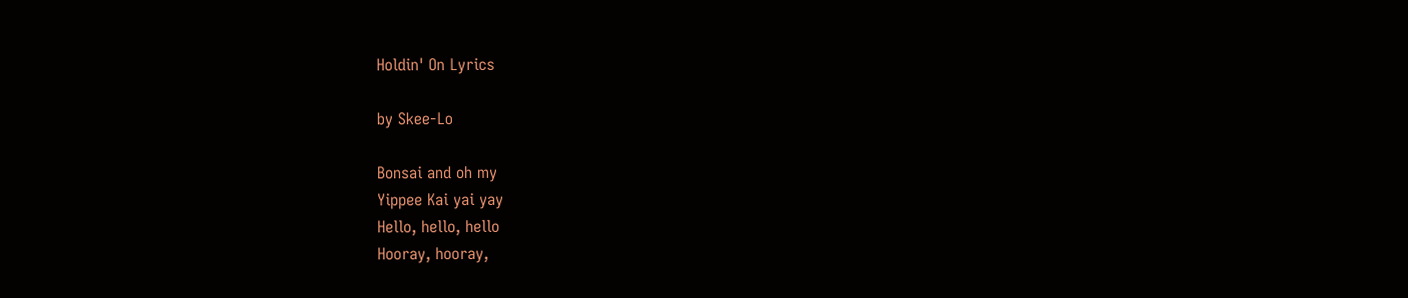Holdin' On Lyrics

by Skee-Lo

Bonsai and oh my
Yippee Kai yai yay
Hello, hello, hello
Hooray, hooray,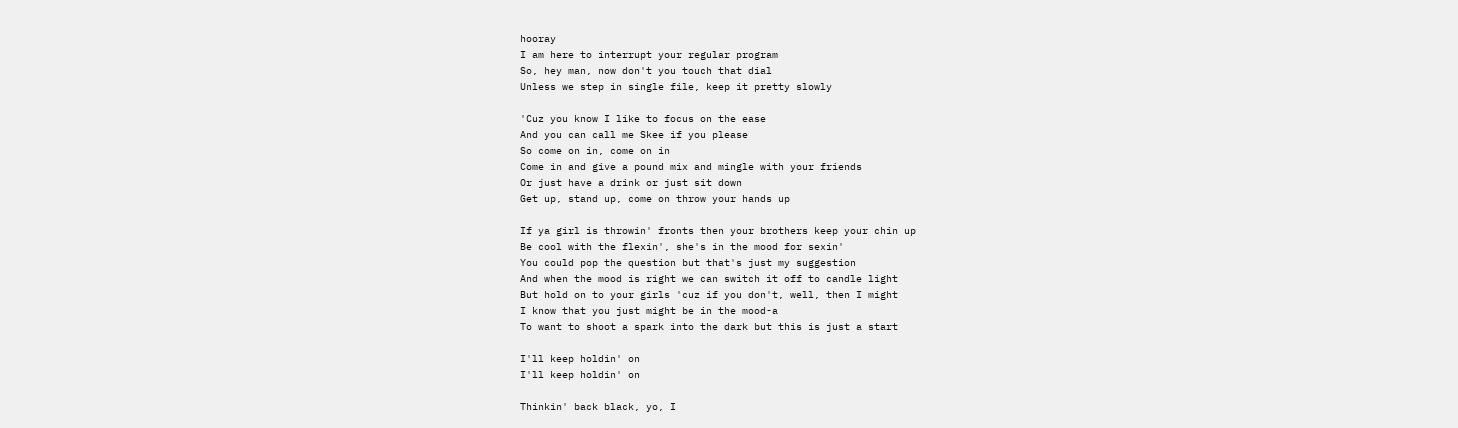hooray
I am here to interrupt your regular program
So, hey man, now don't you touch that dial
Unless we step in single file, keep it pretty slowly

'Cuz you know I like to focus on the ease
And you can call me Skee if you please
So come on in, come on in
Come in and give a pound mix and mingle with your friends
Or just have a drink or just sit down
Get up, stand up, come on throw your hands up

If ya girl is throwin' fronts then your brothers keep your chin up
Be cool with the flexin', she's in the mood for sexin'
You could pop the question but that's just my suggestion
And when the mood is right we can switch it off to candle light
But hold on to your girls 'cuz if you don't, well, then I might
I know that you just might be in the mood-a
To want to shoot a spark into the dark but this is just a start

I'll keep holdin' on
I'll keep holdin' on

Thinkin' back black, yo, I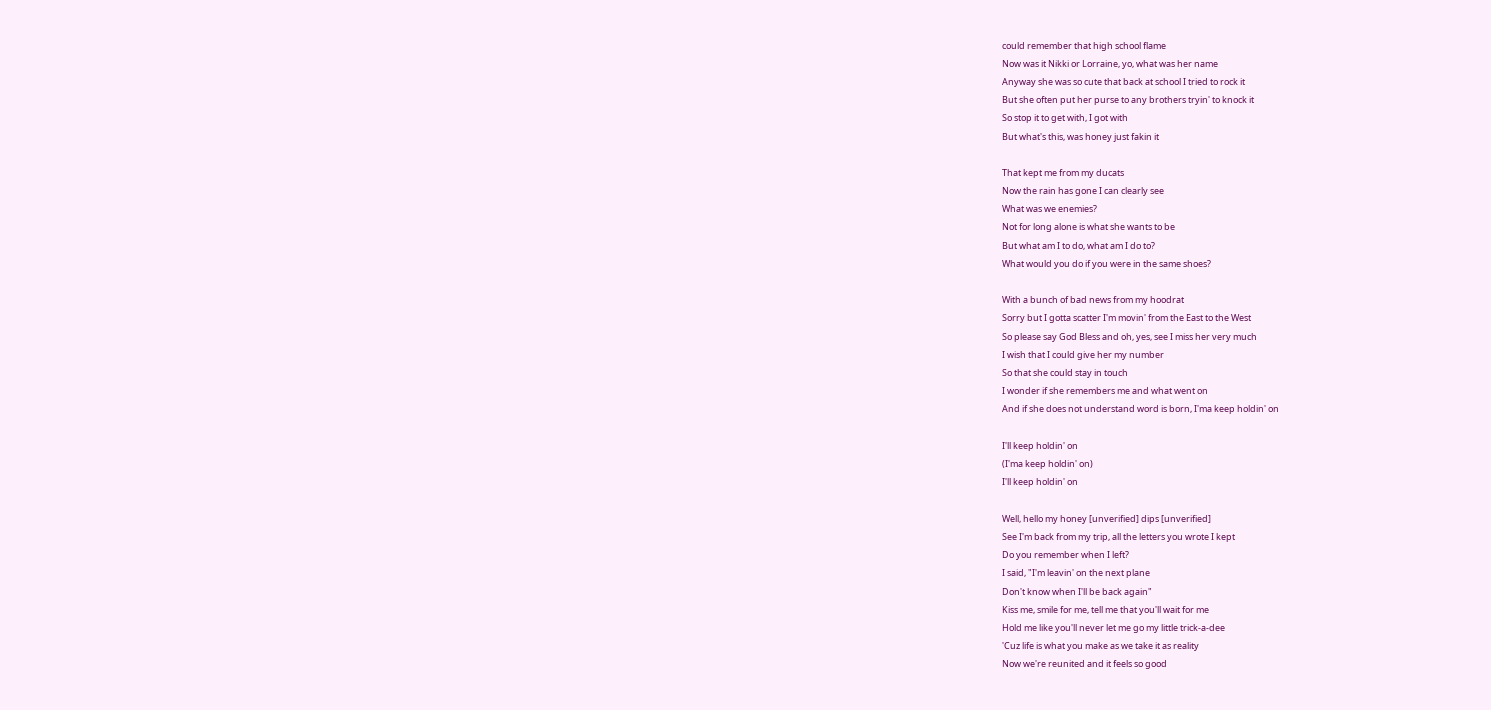could remember that high school flame
Now was it Nikki or Lorraine, yo, what was her name
Anyway she was so cute that back at school I tried to rock it
But she often put her purse to any brothers tryin' to knock it
So stop it to get with, I got with
But what's this, was honey just fakin it

That kept me from my ducats
Now the rain has gone I can clearly see
What was we enemies?
Not for long alone is what she wants to be
But what am I to do, what am I do to?
What would you do if you were in the same shoes?

With a bunch of bad news from my hoodrat
Sorry but I gotta scatter I'm movin' from the East to the West
So please say God Bless and oh, yes, see I miss her very much
I wish that I could give her my number
So that she could stay in touch
I wonder if she remembers me and what went on
And if she does not understand word is born, I'ma keep holdin' on

I'll keep holdin' on
(I'ma keep holdin' on)
I'll keep holdin' on

Well, hello my honey [unverified] dips [unverified]
See I'm back from my trip, all the letters you wrote I kept
Do you remember when I left?
I said, "I'm leavin' on the next plane
Don't know when I'll be back again"
Kiss me, smile for me, tell me that you'll wait for me
Hold me like you'll never let me go my little trick-a-dee
'Cuz life is what you make as we take it as reality
Now we're reunited and it feels so good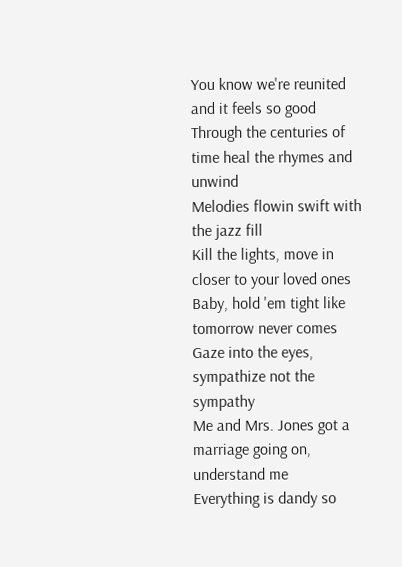You know we're reunited and it feels so good
Through the centuries of time heal the rhymes and unwind
Melodies flowin swift with the jazz fill
Kill the lights, move in closer to your loved ones
Baby, hold 'em tight like tomorrow never comes
Gaze into the eyes, sympathize not the sympathy
Me and Mrs. Jones got a marriage going on, understand me
Everything is dandy so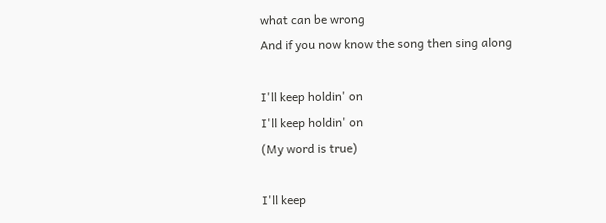what can be wrong
And if you now know the song then sing along

I'll keep holdin' on
I'll keep holdin' on
(My word is true)

I'll keep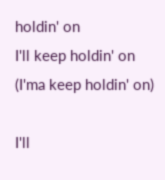holdin' on
I'll keep holdin' on
(I'ma keep holdin' on)

I'll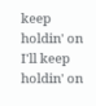keep holdin' on
I'll keep holdin' on